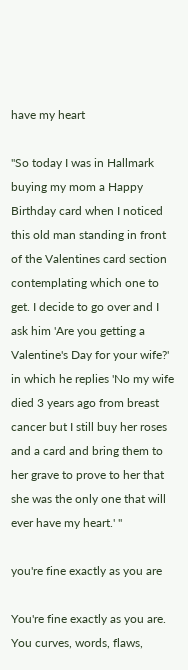have my heart

"So today I was in Hallmark buying my mom a Happy Birthday card when I noticed this old man standing in front of the Valentines card section contemplating which one to get. I decide to go over and I ask him 'Are you getting a Valentine's Day for your wife?' in which he replies 'No my wife died 3 years ago from breast cancer but I still buy her roses and a card and bring them to her grave to prove to her that she was the only one that will ever have my heart.' "

you're fine exactly as you are

You're fine exactly as you are. You curves, words, flaws,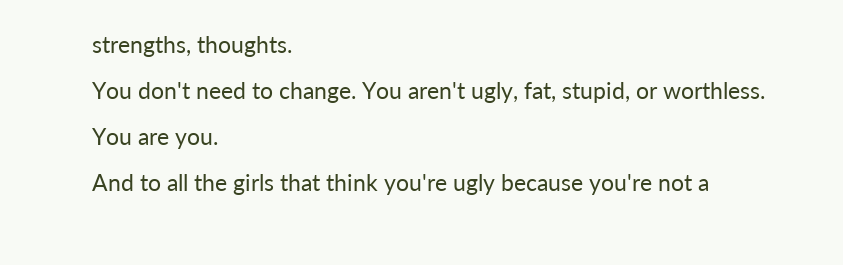strengths, thoughts.
You don't need to change. You aren't ugly, fat, stupid, or worthless. You are you.
And to all the girls that think you're ugly because you're not a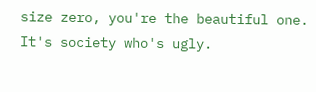size zero, you're the beautiful one.
It's society who's ugly.